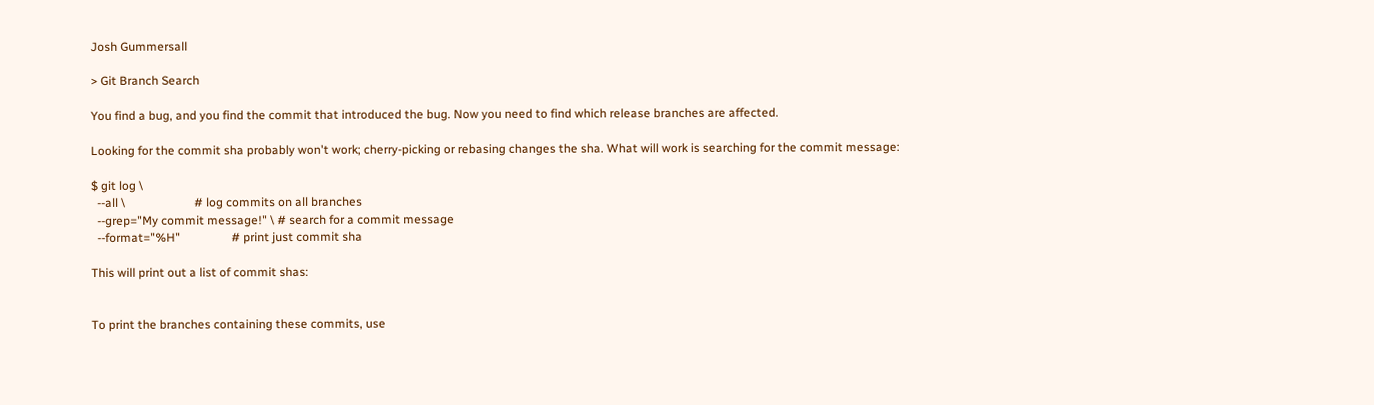Josh Gummersall

> Git Branch Search

You find a bug, and you find the commit that introduced the bug. Now you need to find which release branches are affected.

Looking for the commit sha probably won't work; cherry-picking or rebasing changes the sha. What will work is searching for the commit message:

$ git log \
  --all \                       # log commits on all branches
  --grep="My commit message!" \ # search for a commit message
  --format="%H"                 # print just commit sha

This will print out a list of commit shas:


To print the branches containing these commits, use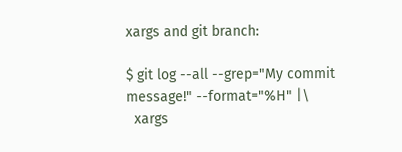xargs and git branch:

$ git log --all --grep="My commit message!" --format="%H" |\
  xargs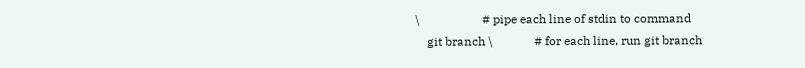\                     # pipe each line of stdin to command
    git branch \              # for each line, run git branch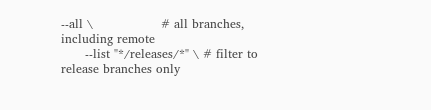--all \                 # all branches, including remote
      --list "*/releases/*" \ # filter to release branches only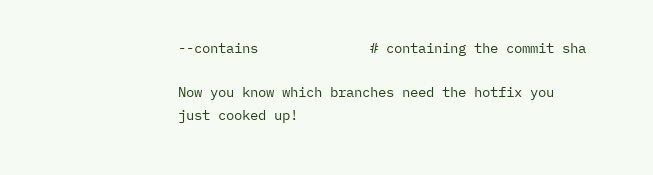--contains              # containing the commit sha

Now you know which branches need the hotfix you just cooked up!